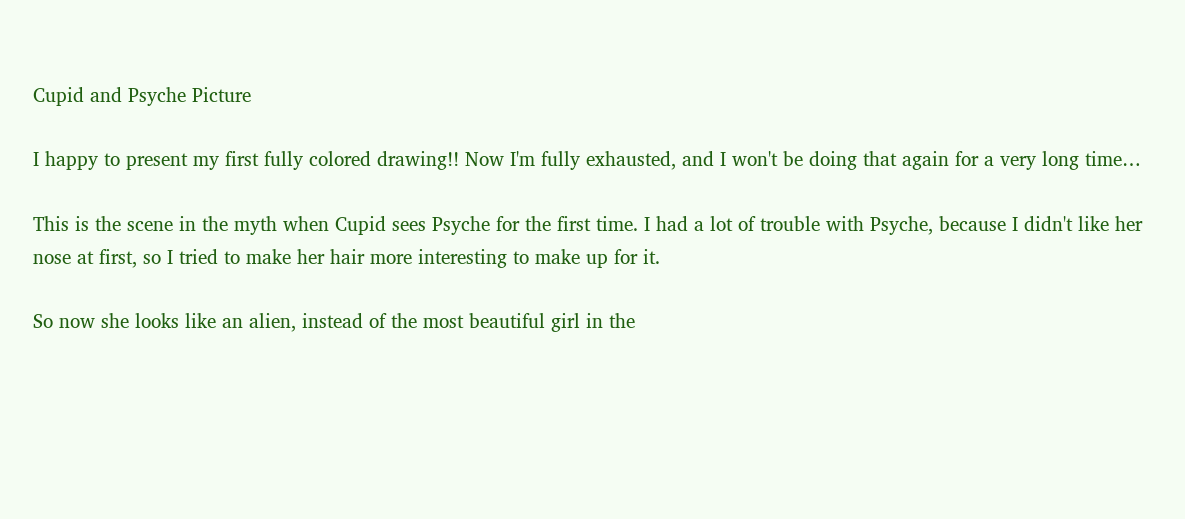Cupid and Psyche Picture

I happy to present my first fully colored drawing!! Now I'm fully exhausted, and I won't be doing that again for a very long time…

This is the scene in the myth when Cupid sees Psyche for the first time. I had a lot of trouble with Psyche, because I didn't like her nose at first, so I tried to make her hair more interesting to make up for it.

So now she looks like an alien, instead of the most beautiful girl in the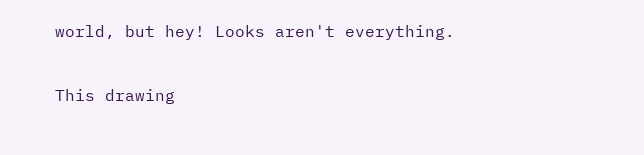world, but hey! Looks aren't everything.

This drawing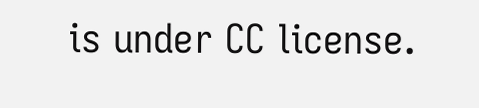is under CC license.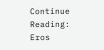Continue Reading: Eros